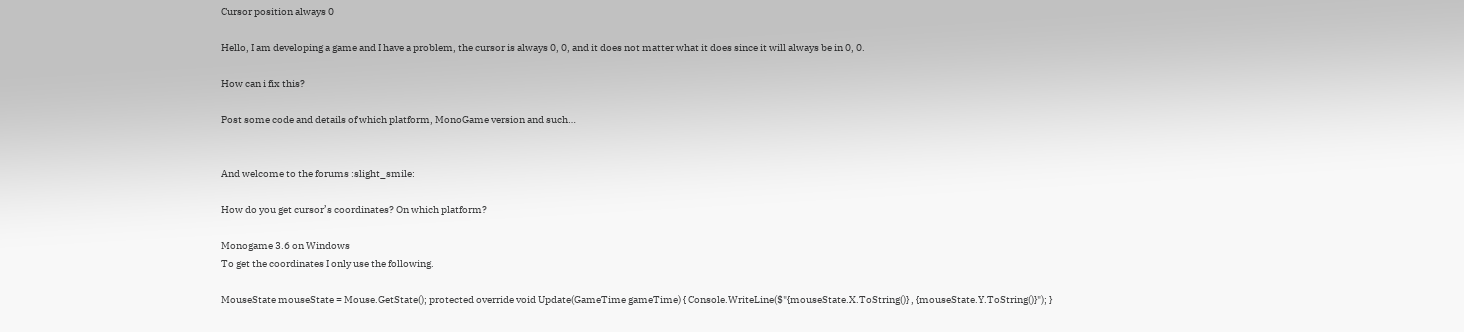Cursor position always 0

Hello, I am developing a game and I have a problem, the cursor is always 0, 0, and it does not matter what it does since it will always be in 0, 0.

How can i fix this?

Post some code and details of which platform, MonoGame version and such…


And welcome to the forums :slight_smile:

How do you get cursor’s coordinates? On which platform?

Monogame 3.6 on Windows
To get the coordinates I only use the following.

MouseState mouseState = Mouse.GetState(); protected override void Update(GameTime gameTime) { Console.WriteLine($"{mouseState.X.ToString()} , {mouseState.Y.ToString()}"); }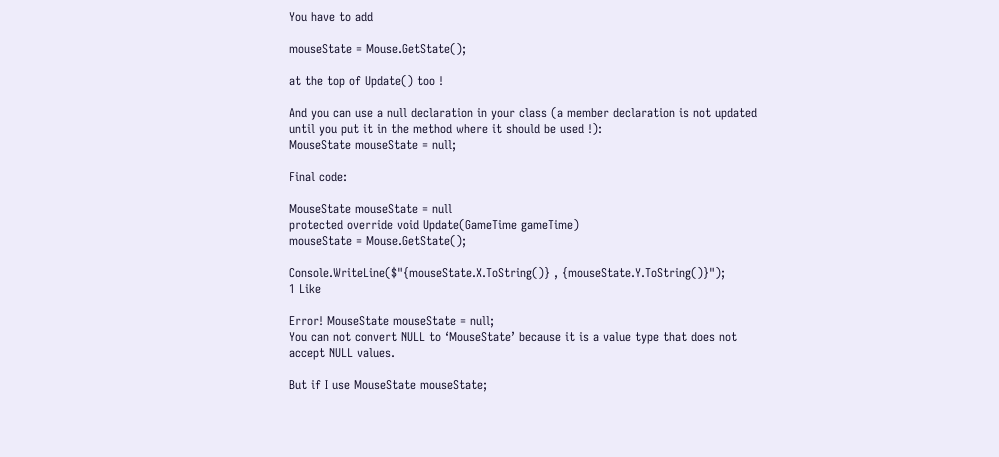You have to add

mouseState = Mouse.GetState();

at the top of Update() too !

And you can use a null declaration in your class (a member declaration is not updated until you put it in the method where it should be used !):
MouseState mouseState = null;

Final code:

MouseState mouseState = null
protected override void Update(GameTime gameTime)
mouseState = Mouse.GetState();

Console.WriteLine($"{mouseState.X.ToString()} , {mouseState.Y.ToString()}");
1 Like

Error! MouseState mouseState = null;
You can not convert NULL to ‘MouseState’ because it is a value type that does not accept NULL values.

But if I use MouseState mouseState;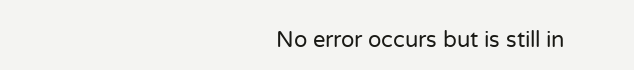No error occurs but is still in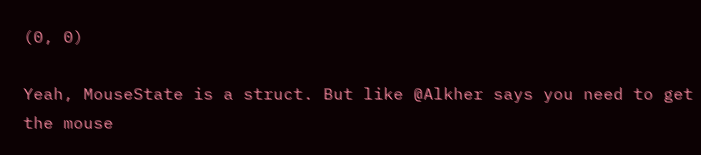(0, 0)

Yeah, MouseState is a struct. But like @Alkher says you need to get the mouse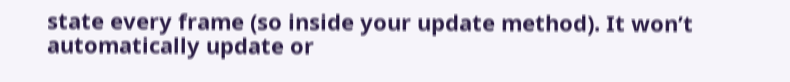state every frame (so inside your update method). It won’t automatically update or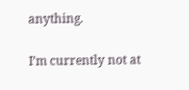anything.

I’m currently not at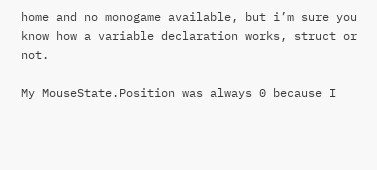home and no monogame available, but i’m sure you know how a variable declaration works, struct or not.

My MouseState.Position was always 0 because I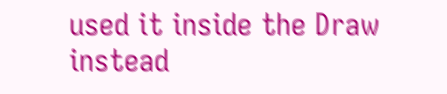used it inside the Draw instead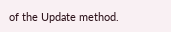of the Update method.